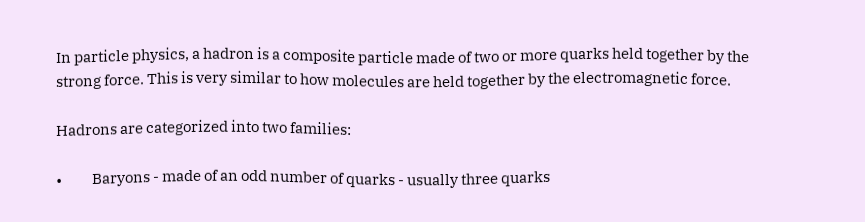In particle physics, a hadron is a composite particle made of two or more quarks held together by the strong force. This is very similar to how molecules are held together by the electromagnetic force.

Hadrons are categorized into two families:

•          Baryons - made of an odd number of quarks - usually three quarks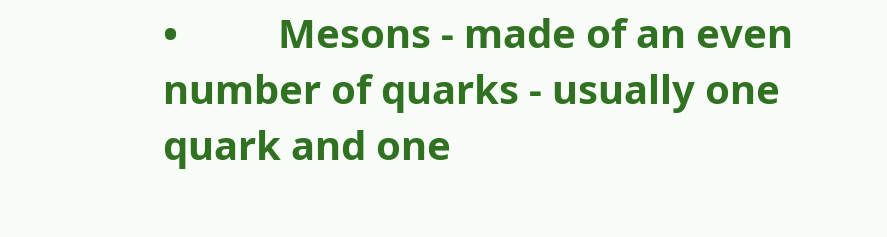•          Mesons - made of an even number of quarks - usually one quark and one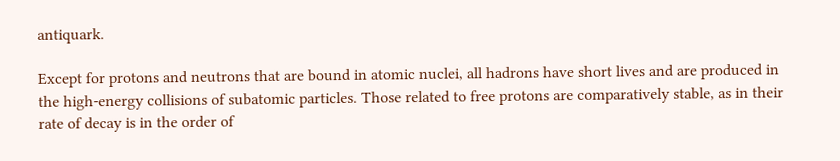antiquark.

Except for protons and neutrons that are bound in atomic nuclei, all hadrons have short lives and are produced in the high-energy collisions of subatomic particles. Those related to free protons are comparatively stable, as in their rate of decay is in the order of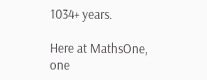1034+ years.

Here at MathsOne, one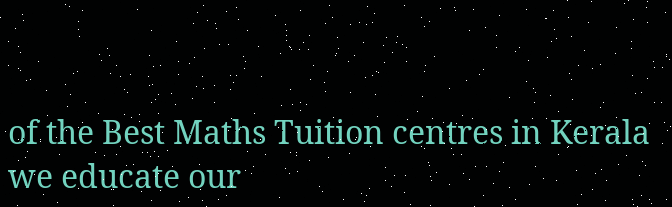of the Best Maths Tuition centres in Kerala we educate our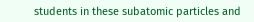students in these subatomic particles and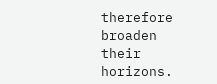therefore broaden their horizons.